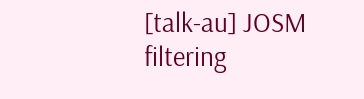[talk-au] JOSM filtering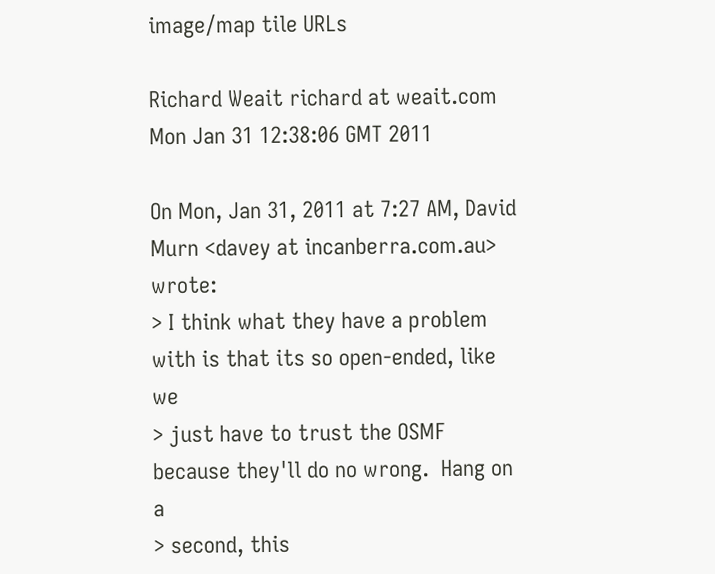image/map tile URLs

Richard Weait richard at weait.com
Mon Jan 31 12:38:06 GMT 2011

On Mon, Jan 31, 2011 at 7:27 AM, David Murn <davey at incanberra.com.au> wrote:
> I think what they have a problem with is that its so open-ended, like we
> just have to trust the OSMF because they'll do no wrong.  Hang on a
> second, this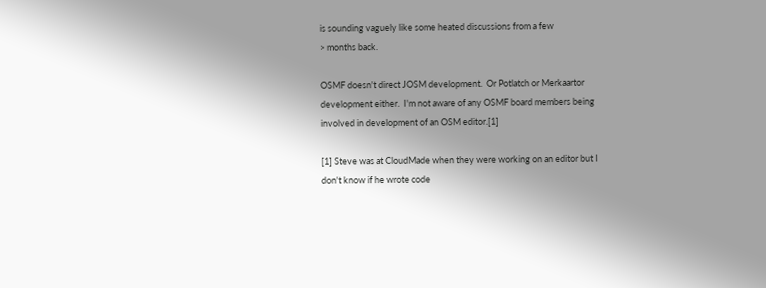is sounding vaguely like some heated discussions from a few
> months back.

OSMF doesn't direct JOSM development.  Or Potlatch or Merkaartor
development either.  I'm not aware of any OSMF board members being
involved in development of an OSM editor.[1]

[1] Steve was at CloudMade when they were working on an editor but I
don't know if he wrote code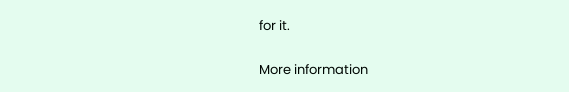for it.

More information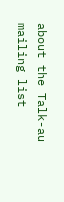about the Talk-au mailing list